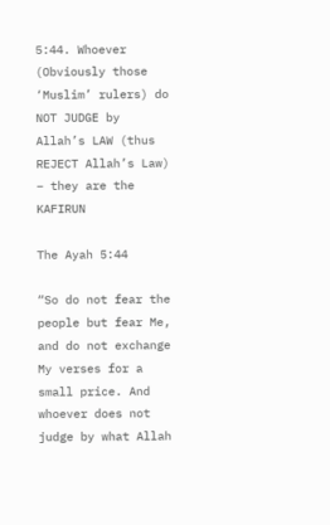5:44. Whoever (Obviously those ‘Muslim’ rulers) do NOT JUDGE by Allah’s LAW (thus REJECT Allah’s Law) – they are the KAFIRUN

The Ayah 5:44

“So do not fear the people but fear Me, and do not exchange My verses for a small price. And whoever does not judge by what Allah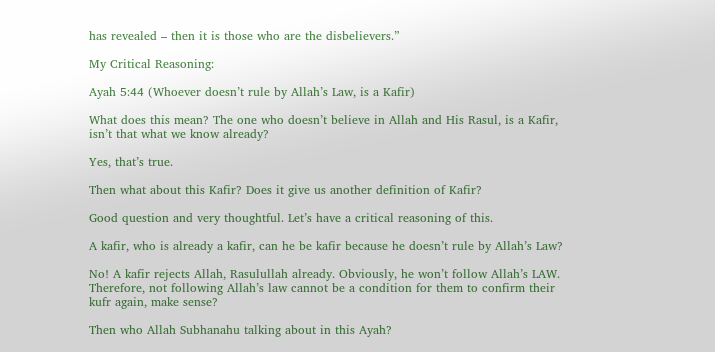has revealed – then it is those who are the disbelievers.”

My Critical Reasoning:

Ayah 5:44 (Whoever doesn’t rule by Allah’s Law, is a Kafir)

What does this mean? The one who doesn’t believe in Allah and His Rasul, is a Kafir, isn’t that what we know already?

Yes, that’s true.

Then what about this Kafir? Does it give us another definition of Kafir?

Good question and very thoughtful. Let’s have a critical reasoning of this.

A kafir, who is already a kafir, can he be kafir because he doesn’t rule by Allah’s Law?

No! A kafir rejects Allah, Rasulullah already. Obviously, he won’t follow Allah’s LAW. Therefore, not following Allah’s law cannot be a condition for them to confirm their kufr again, make sense?

Then who Allah Subhanahu talking about in this Ayah?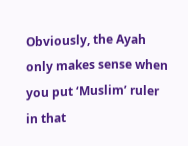Obviously, the Ayah only makes sense when you put ‘Muslim’ ruler in that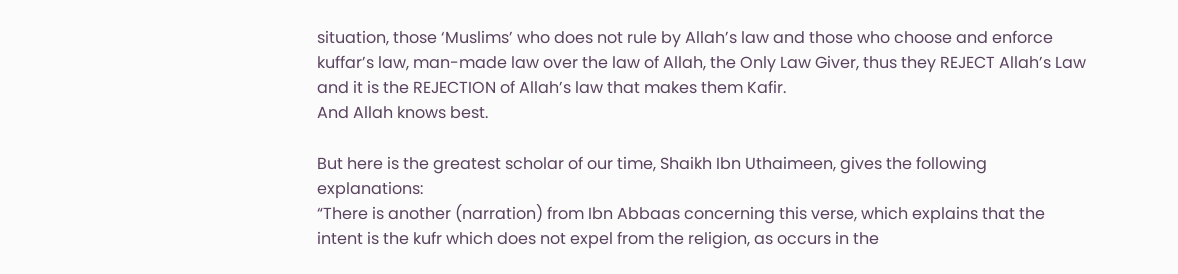situation, those ‘Muslims’ who does not rule by Allah’s law and those who choose and enforce kuffar’s law, man-made law over the law of Allah, the Only Law Giver, thus they REJECT Allah’s Law and it is the REJECTION of Allah’s law that makes them Kafir.
And Allah knows best.

But here is the greatest scholar of our time, Shaikh Ibn Uthaimeen, gives the following explanations:
“There is another (narration) from Ibn Abbaas concerning this verse, which explains that the intent is the kufr which does not expel from the religion, as occurs in the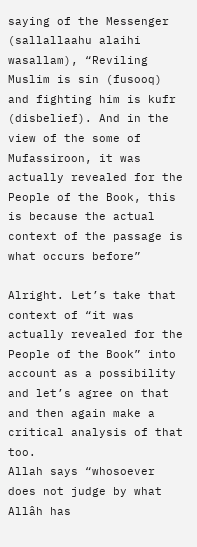saying of the Messenger (sallallaahu alaihi wasallam), “Reviling Muslim is sin (fusooq) and fighting him is kufr (disbelief). And in the view of the some of Mufassiroon, it was actually revealed for the People of the Book, this is because the actual context of the passage is what occurs before”

Alright. Let’s take that context of “it was actually revealed for the People of the Book” into account as a possibility and let’s agree on that and then again make a critical analysis of that too.
Allah says “whosoever does not judge by what Allâh has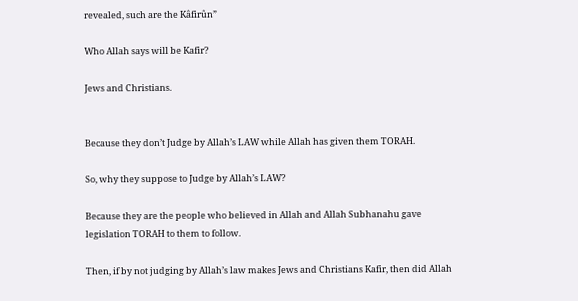revealed, such are the Kâfirûn”

Who Allah says will be Kafir?

Jews and Christians.


Because they don’t Judge by Allah’s LAW while Allah has given them TORAH.

So, why they suppose to Judge by Allah’s LAW?

Because they are the people who believed in Allah and Allah Subhanahu gave legislation TORAH to them to follow.

Then, if by not judging by Allah’s law makes Jews and Christians Kafir, then did Allah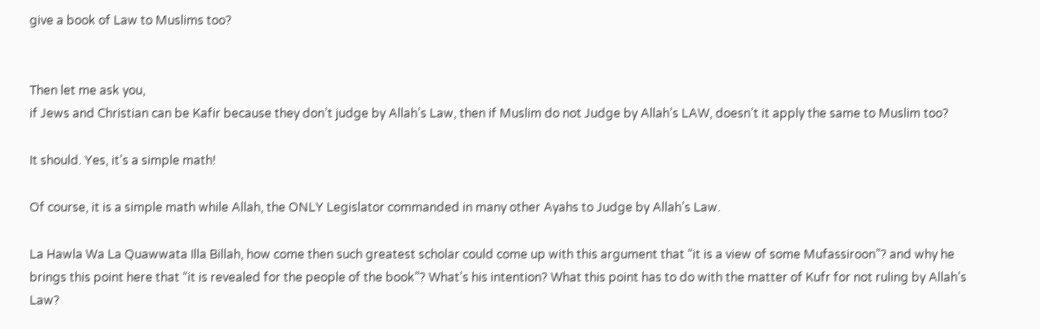give a book of Law to Muslims too?


Then let me ask you,
if Jews and Christian can be Kafir because they don’t judge by Allah’s Law, then if Muslim do not Judge by Allah’s LAW, doesn’t it apply the same to Muslim too?

It should. Yes, it’s a simple math!

Of course, it is a simple math while Allah, the ONLY Legislator commanded in many other Ayahs to Judge by Allah’s Law.

La Hawla Wa La Quawwata Illa Billah, how come then such greatest scholar could come up with this argument that “it is a view of some Mufassiroon”? and why he brings this point here that “it is revealed for the people of the book”? What’s his intention? What this point has to do with the matter of Kufr for not ruling by Allah’s Law?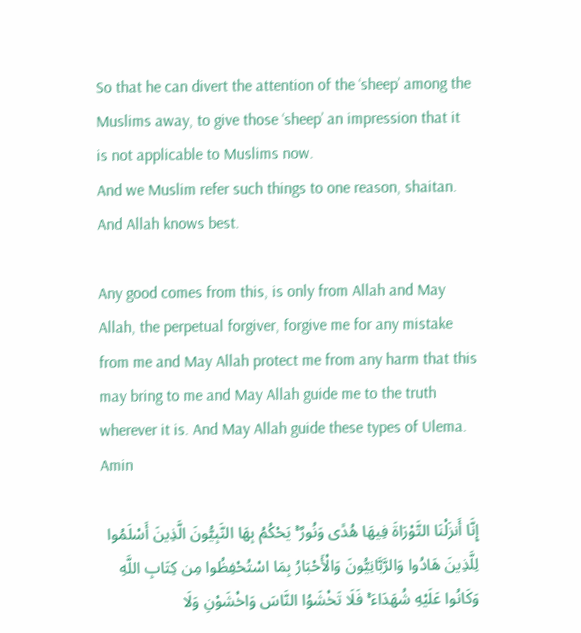So that he can divert the attention of the ‘sheep’ among the Muslims away, to give those ‘sheep’ an impression that it is not applicable to Muslims now.
And we Muslim refer such things to one reason, shaitan.
And Allah knows best.

Any good comes from this, is only from Allah and May Allah, the perpetual forgiver, forgive me for any mistake from me and May Allah protect me from any harm that this may bring to me and May Allah guide me to the truth wherever it is. And May Allah guide these types of Ulema. Amin

إِنَّا أَنزَلْنَا التَّوْرَاةَ فِيهَا هُدًى وَنُورٌ ۚ يَحْكُمُ بِهَا النَّبِيُّونَ الَّذِينَ أَسْلَمُوا لِلَّذِينَ هَادُوا وَالرَّبَّانِيُّونَ وَالْأَحْبَارُ بِمَا اسْتُحْفِظُوا مِن كِتَابِ اللَّهِ وَكَانُوا عَلَيْهِ شُهَدَاءَ ۚ فَلَا تَخْشَوُا النَّاسَ وَاخْشَوْنِ وَلَا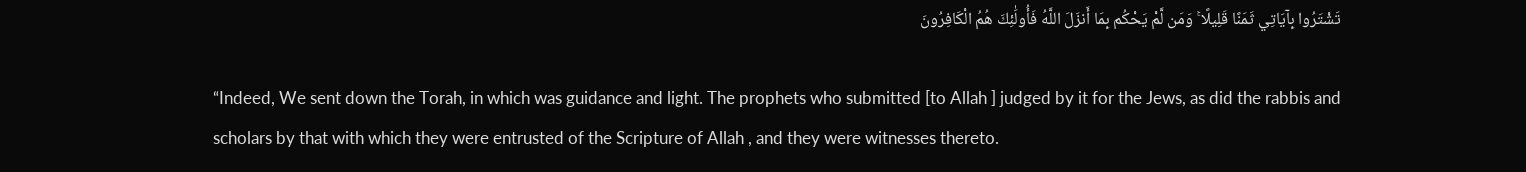تَشْتَرُوا بِآيَاتِي ثَمَنًا قَلِيلًا ۚ وَمَن لَّمْ يَحْكُم بِمَا أَنزَلَ اللَّهُ فَأُولَٰئِكَ هُمُ الْكَافِرُونَ

“Indeed, We sent down the Torah, in which was guidance and light. The prophets who submitted [to Allah ] judged by it for the Jews, as did the rabbis and scholars by that with which they were entrusted of the Scripture of Allah , and they were witnesses thereto.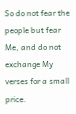So do not fear the people but fear Me, and do not exchange My verses for a small price.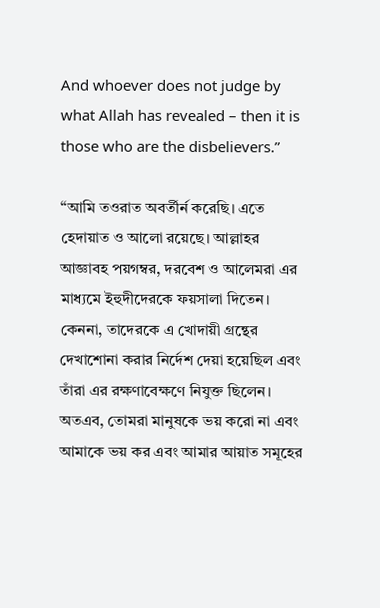And whoever does not judge by what Allah has revealed – then it is those who are the disbelievers.”

“আমি তওরাত অবর্তীর্ন করেছি। এতে হেদায়াত ও আলো রয়েছে। আল্লাহর আজ্ঞাবহ পয়গম্বর, দরবেশ ও আলেমরা এর মাধ্যমে ইহুদীদেরকে ফয়সালা দিতেন। কেননা, তাদেরকে এ খোদায়ী গ্রন্থের দেখাশোনা করার নির্দেশ দেয়া হয়েছিল এবং তাঁরা এর রক্ষণাবেক্ষণে নিযুক্ত ছিলেন। অতএব, তোমরা মানুষকে ভয় করো না এবং আমাকে ভয় কর এবং আমার আয়াত সমূহের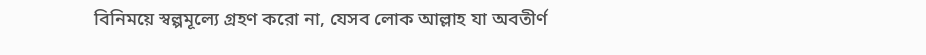বিনিময়ে স্বল্পমূল্যে গ্রহণ করো না, যেসব লোক আল্লাহ যা অবতীর্ণ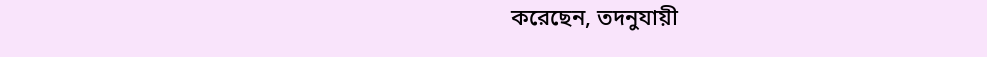করেছেন, তদনুযায়ী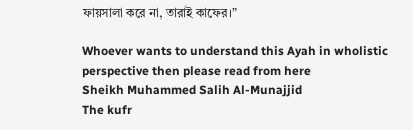ফায়সালা করে না, তারাই কাফের।”

Whoever wants to understand this Ayah in wholistic perspective then please read from here
Sheikh Muhammed Salih Al-Munajjid
The kufr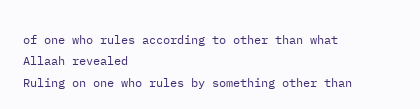of one who rules according to other than what Allaah revealed
Ruling on one who rules by something other than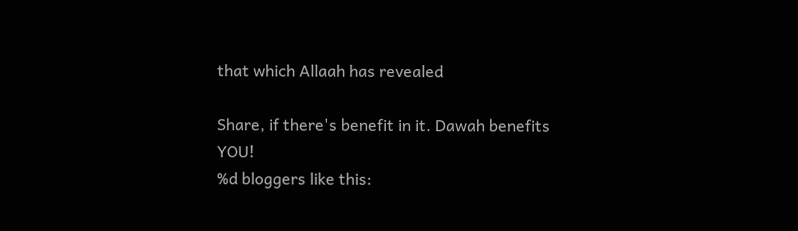that which Allaah has revealed

Share, if there's benefit in it. Dawah benefits YOU!
%d bloggers like this: